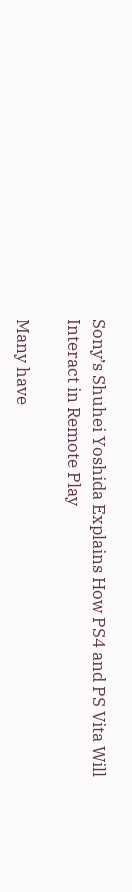Sony’s Shuhei Yoshida Explains How PS4 and PS Vita Will Interact in Remote Play

Many have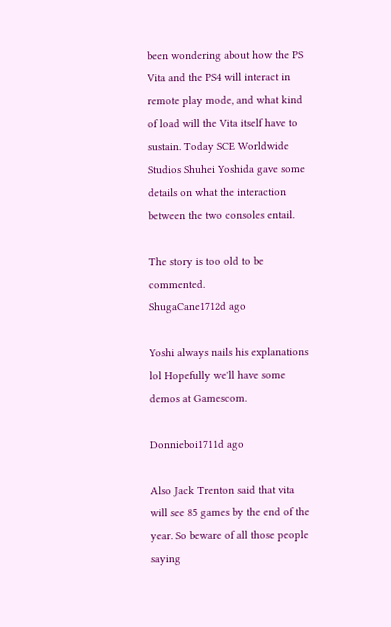been wondering about how the PS Vita and the PS4 will interact in remote play mode, and what kind of load will the Vita itself have to sustain. Today SCE Worldwide Studios Shuhei Yoshida gave some details on what the interaction between the two consoles entail.

The story is too old to be commented.
ShugaCane1712d ago

Yoshi always nails his explanations lol Hopefully we'll have some demos at Gamescom.

Donnieboi1711d ago

Also Jack Trenton said that vita will see 85 games by the end of the year. So beware of all those people saying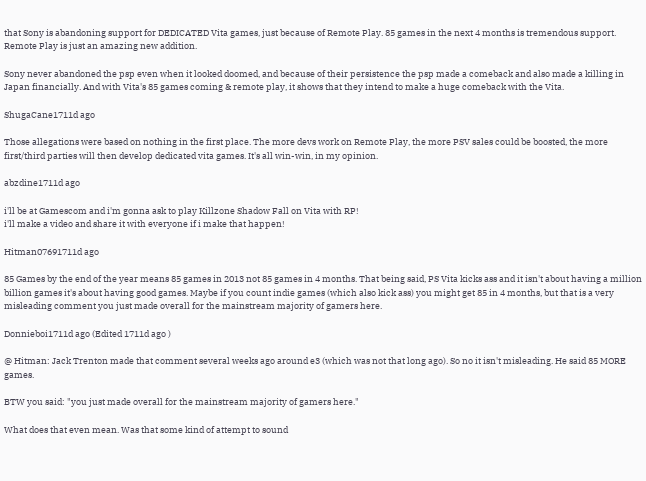that Sony is abandoning support for DEDICATED Vita games, just because of Remote Play. 85 games in the next 4 months is tremendous support. Remote Play is just an amazing new addition.

Sony never abandoned the psp even when it looked doomed, and because of their persistence the psp made a comeback and also made a killing in Japan financially. And with Vita's 85 games coming & remote play, it shows that they intend to make a huge comeback with the Vita.

ShugaCane1711d ago

Those allegations were based on nothing in the first place. The more devs work on Remote Play, the more PSV sales could be boosted, the more first/third parties will then develop dedicated vita games. It's all win-win, in my opinion.

abzdine1711d ago

i'll be at Gamescom and i'm gonna ask to play Killzone Shadow Fall on Vita with RP!
i'll make a video and share it with everyone if i make that happen!

Hitman07691711d ago

85 Games by the end of the year means 85 games in 2013 not 85 games in 4 months. That being said, PS Vita kicks ass and it isn't about having a million billion games it's about having good games. Maybe if you count indie games (which also kick ass) you might get 85 in 4 months, but that is a very misleading comment you just made overall for the mainstream majority of gamers here.

Donnieboi1711d ago (Edited 1711d ago )

@ Hitman: Jack Trenton made that comment several weeks ago around e3 (which was not that long ago). So no it isn't misleading. He said 85 MORE games.

BTW you said: "you just made overall for the mainstream majority of gamers here."

What does that even mean. Was that some kind of attempt to sound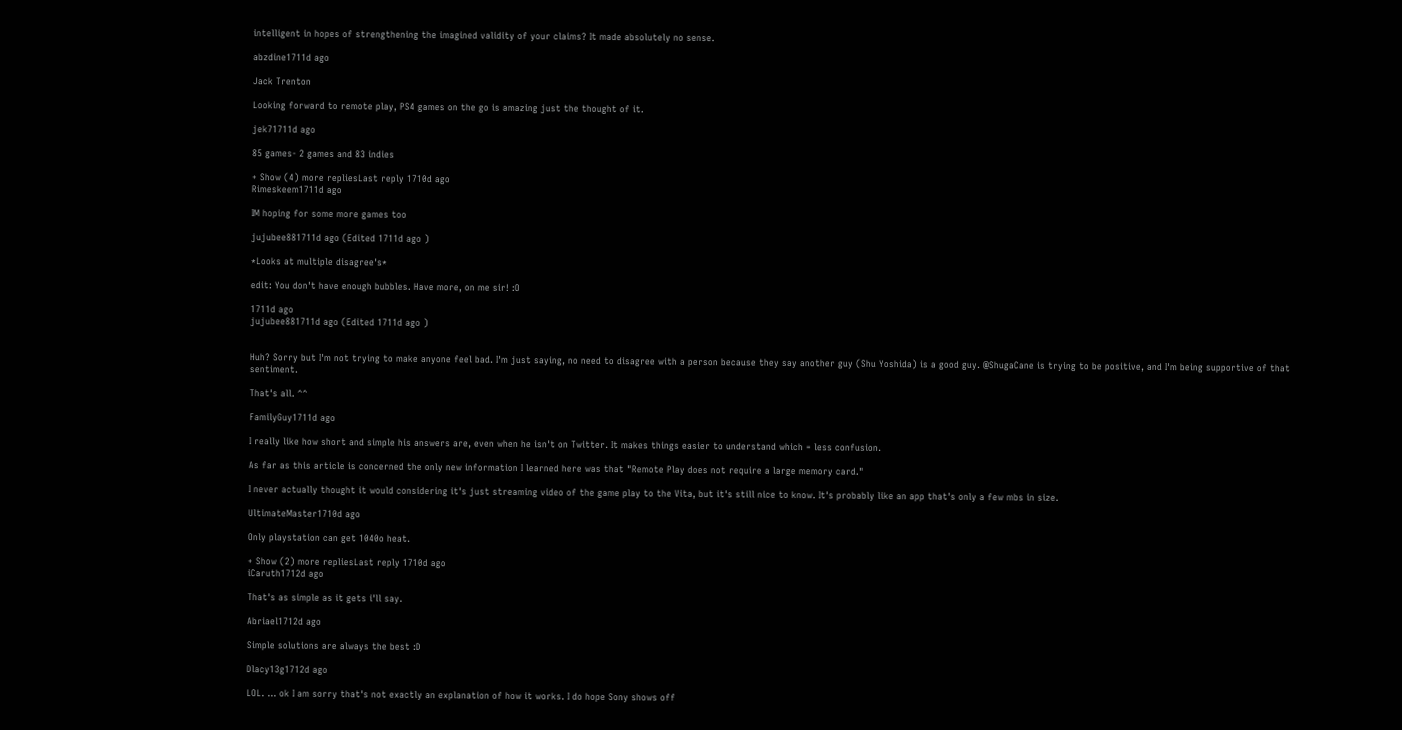intelligent in hopes of strengthening the imagined validity of your claims? It made absolutely no sense.

abzdine1711d ago

Jack Trenton

Looking forward to remote play, PS4 games on the go is amazing just the thought of it.

jek71711d ago

85 games- 2 games and 83 indies

+ Show (4) more repliesLast reply 1710d ago
Rimeskeem1711d ago

IM hoping for some more games too

jujubee881711d ago (Edited 1711d ago )

*Looks at multiple disagree's*

edit: You don't have enough bubbles. Have more, on me sir! :O

1711d ago
jujubee881711d ago (Edited 1711d ago )


Huh? Sorry but I'm not trying to make anyone feel bad. I'm just saying, no need to disagree with a person because they say another guy (Shu Yoshida) is a good guy. @ShugaCane is trying to be positive, and I'm being supportive of that sentiment.

That's all. ^^

FamilyGuy1711d ago

I really like how short and simple his answers are, even when he isn't on Twitter. It makes things easier to understand which = less confusion.

As far as this article is concerned the only new information I learned here was that "Remote Play does not require a large memory card."

I never actually thought it would considering it's just streaming video of the game play to the Vita, but it's still nice to know. It's probably like an app that's only a few mbs in size.

UltimateMaster1710d ago

Only playstation can get 1040o heat.

+ Show (2) more repliesLast reply 1710d ago
iCaruth1712d ago

That's as simple as it gets i'll say.

Abriael1712d ago

Simple solutions are always the best :D

Dlacy13g1712d ago

LOL. ... ok I am sorry that's not exactly an explanation of how it works. I do hope Sony shows off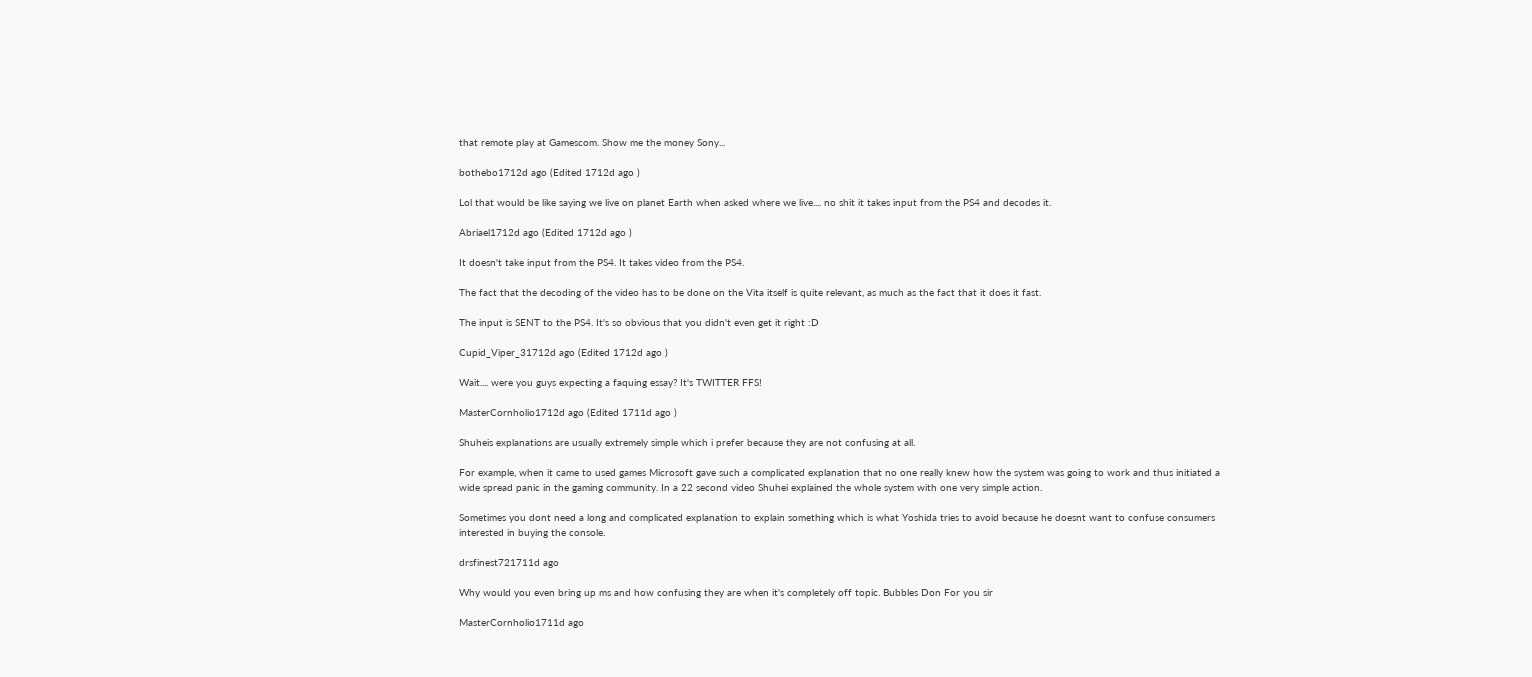that remote play at Gamescom. Show me the money Sony...

bothebo1712d ago (Edited 1712d ago )

Lol that would be like saying we live on planet Earth when asked where we live.... no shit it takes input from the PS4 and decodes it.

Abriael1712d ago (Edited 1712d ago )

It doesn't take input from the PS4. It takes video from the PS4.

The fact that the decoding of the video has to be done on the Vita itself is quite relevant, as much as the fact that it does it fast.

The input is SENT to the PS4. It's so obvious that you didn't even get it right :D

Cupid_Viper_31712d ago (Edited 1712d ago )

Wait.... were you guys expecting a faquing essay? It's TWITTER FFS!

MasterCornholio1712d ago (Edited 1711d ago )

Shuheis explanations are usually extremely simple which i prefer because they are not confusing at all.

For example, when it came to used games Microsoft gave such a complicated explanation that no one really knew how the system was going to work and thus initiated a wide spread panic in the gaming community. In a 22 second video Shuhei explained the whole system with one very simple action.

Sometimes you dont need a long and complicated explanation to explain something which is what Yoshida tries to avoid because he doesnt want to confuse consumers interested in buying the console.

drsfinest721711d ago

Why would you even bring up ms and how confusing they are when it's completely off topic. Bubbles Don For you sir

MasterCornholio1711d ago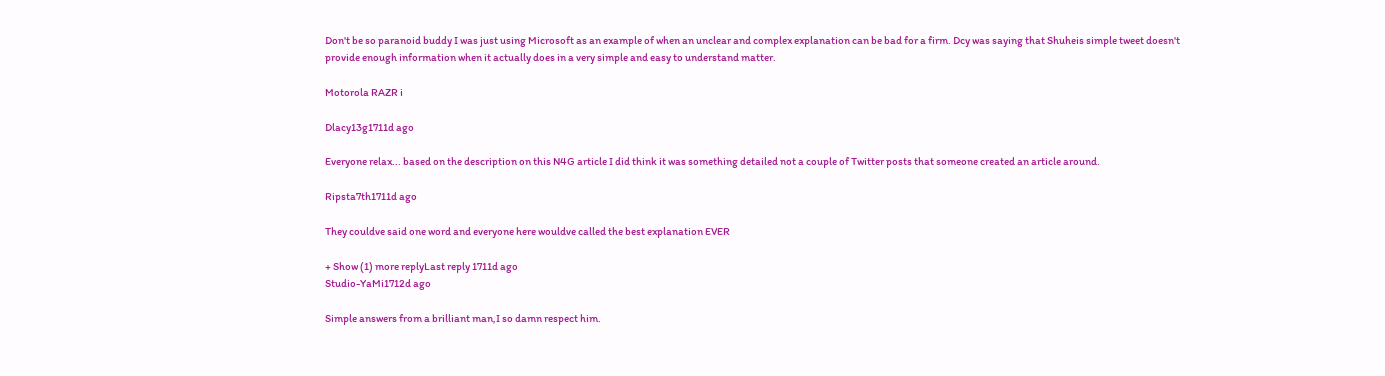Don't be so paranoid buddy I was just using Microsoft as an example of when an unclear and complex explanation can be bad for a firm. Dcy was saying that Shuheis simple tweet doesn't provide enough information when it actually does in a very simple and easy to understand matter.

Motorola RAZR i

Dlacy13g1711d ago

Everyone relax... based on the description on this N4G article I did think it was something detailed not a couple of Twitter posts that someone created an article around.

Ripsta7th1711d ago

They couldve said one word and everyone here wouldve called the best explanation EVER

+ Show (1) more replyLast reply 1711d ago
Studio-YaMi1712d ago

Simple answers from a brilliant man,I so damn respect him.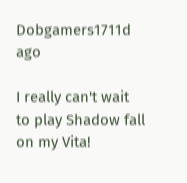Dobgamers1711d ago

I really can't wait to play Shadow fall on my Vita!